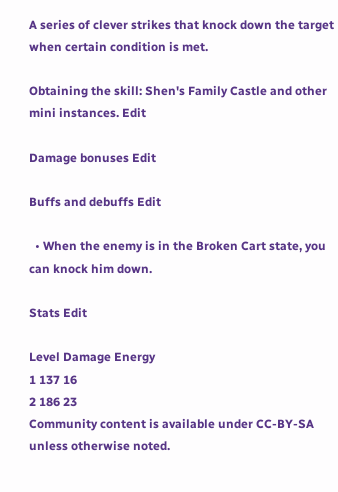A series of clever strikes that knock down the target when certain condition is met.

Obtaining the skill: Shen's Family Castle and other mini instances. Edit

Damage bonuses Edit

Buffs and debuffs Edit

  • When the enemy is in the Broken Cart state, you can knock him down.

Stats Edit

Level Damage Energy
1 137 16
2 186 23
Community content is available under CC-BY-SA unless otherwise noted.